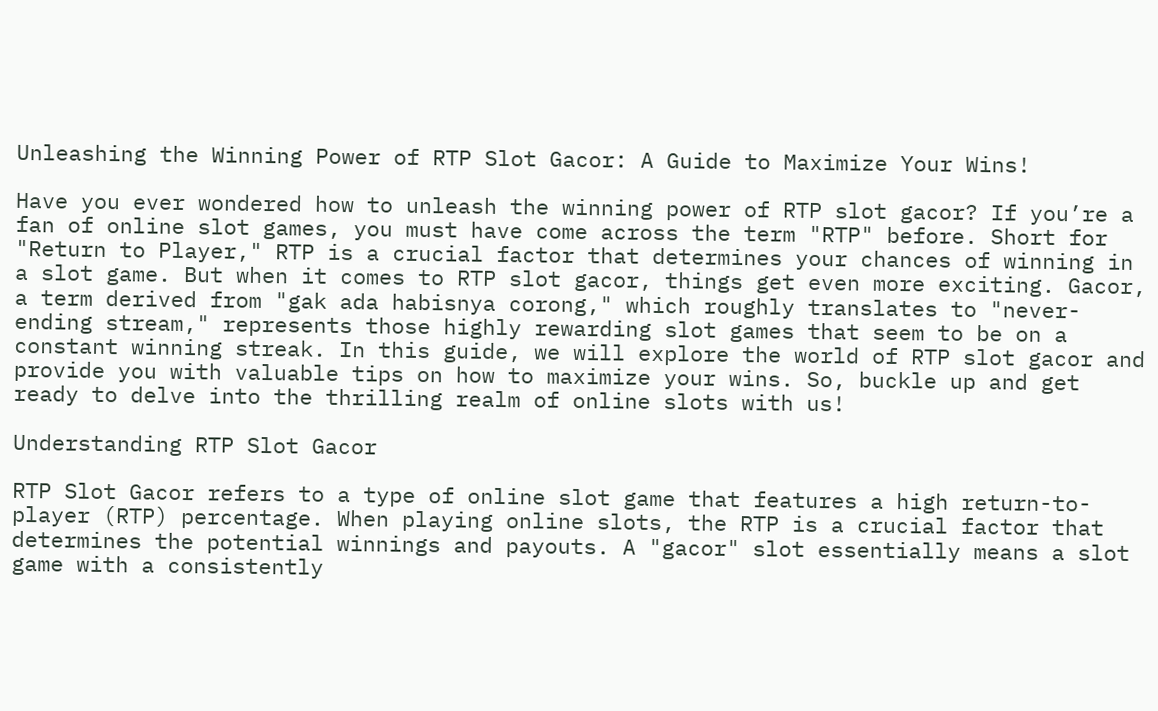Unleashing the Winning Power of RTP Slot Gacor: A Guide to Maximize Your Wins!

Have you ever wondered how to unleash the winning power of RTP slot gacor? If you’re a fan of online slot games, you must have come across the term "RTP" before. Short for "Return to Player," RTP is a crucial factor that determines your chances of winning in a slot game. But when it comes to RTP slot gacor, things get even more exciting. Gacor, a term derived from "gak ada habisnya corong," which roughly translates to "never-ending stream," represents those highly rewarding slot games that seem to be on a constant winning streak. In this guide, we will explore the world of RTP slot gacor and provide you with valuable tips on how to maximize your wins. So, buckle up and get ready to delve into the thrilling realm of online slots with us!

Understanding RTP Slot Gacor

RTP Slot Gacor refers to a type of online slot game that features a high return-to-player (RTP) percentage. When playing online slots, the RTP is a crucial factor that determines the potential winnings and payouts. A "gacor" slot essentially means a slot game with a consistently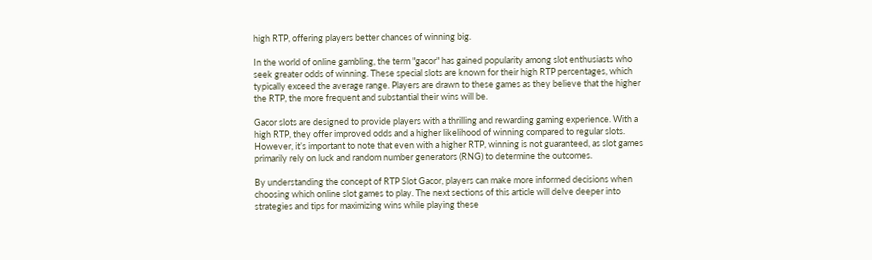high RTP, offering players better chances of winning big.

In the world of online gambling, the term "gacor" has gained popularity among slot enthusiasts who seek greater odds of winning. These special slots are known for their high RTP percentages, which typically exceed the average range. Players are drawn to these games as they believe that the higher the RTP, the more frequent and substantial their wins will be.

Gacor slots are designed to provide players with a thrilling and rewarding gaming experience. With a high RTP, they offer improved odds and a higher likelihood of winning compared to regular slots. However, it’s important to note that even with a higher RTP, winning is not guaranteed, as slot games primarily rely on luck and random number generators (RNG) to determine the outcomes.

By understanding the concept of RTP Slot Gacor, players can make more informed decisions when choosing which online slot games to play. The next sections of this article will delve deeper into strategies and tips for maximizing wins while playing these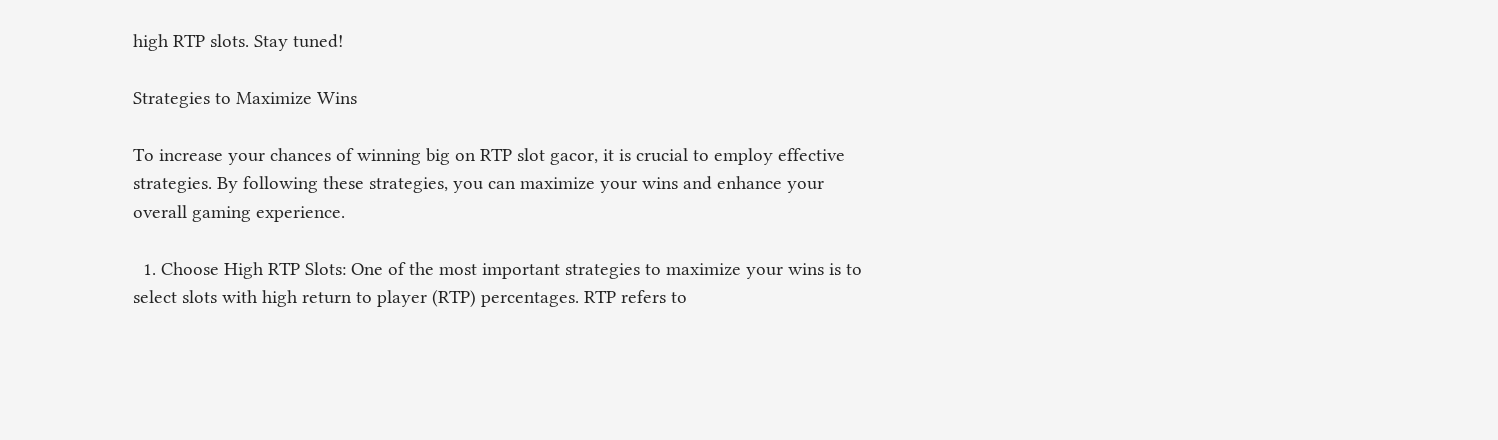high RTP slots. Stay tuned!

Strategies to Maximize Wins

To increase your chances of winning big on RTP slot gacor, it is crucial to employ effective strategies. By following these strategies, you can maximize your wins and enhance your overall gaming experience.

  1. Choose High RTP Slots: One of the most important strategies to maximize your wins is to select slots with high return to player (RTP) percentages. RTP refers to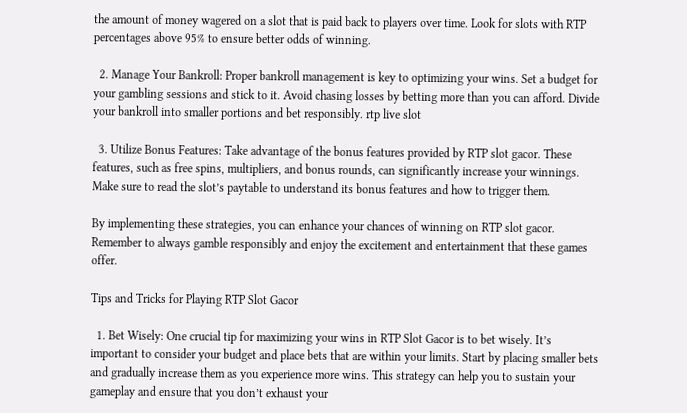the amount of money wagered on a slot that is paid back to players over time. Look for slots with RTP percentages above 95% to ensure better odds of winning.

  2. Manage Your Bankroll: Proper bankroll management is key to optimizing your wins. Set a budget for your gambling sessions and stick to it. Avoid chasing losses by betting more than you can afford. Divide your bankroll into smaller portions and bet responsibly. rtp live slot

  3. Utilize Bonus Features: Take advantage of the bonus features provided by RTP slot gacor. These features, such as free spins, multipliers, and bonus rounds, can significantly increase your winnings. Make sure to read the slot’s paytable to understand its bonus features and how to trigger them.

By implementing these strategies, you can enhance your chances of winning on RTP slot gacor. Remember to always gamble responsibly and enjoy the excitement and entertainment that these games offer.

Tips and Tricks for Playing RTP Slot Gacor

  1. Bet Wisely: One crucial tip for maximizing your wins in RTP Slot Gacor is to bet wisely. It’s important to consider your budget and place bets that are within your limits. Start by placing smaller bets and gradually increase them as you experience more wins. This strategy can help you to sustain your gameplay and ensure that you don’t exhaust your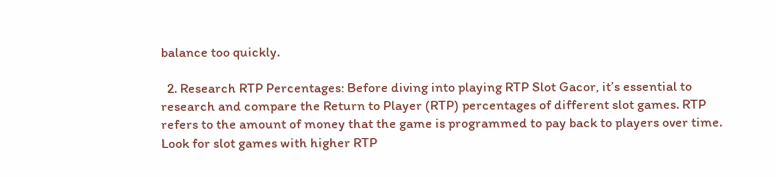balance too quickly.

  2. Research RTP Percentages: Before diving into playing RTP Slot Gacor, it’s essential to research and compare the Return to Player (RTP) percentages of different slot games. RTP refers to the amount of money that the game is programmed to pay back to players over time. Look for slot games with higher RTP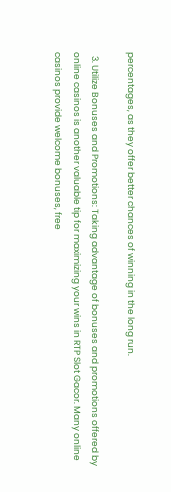percentages, as they offer better chances of winning in the long run.

  3. Utilize Bonuses and Promotions: Taking advantage of bonuses and promotions offered by online casinos is another valuable tip for maximizing your wins in RTP Slot Gacor. Many online casinos provide welcome bonuses, free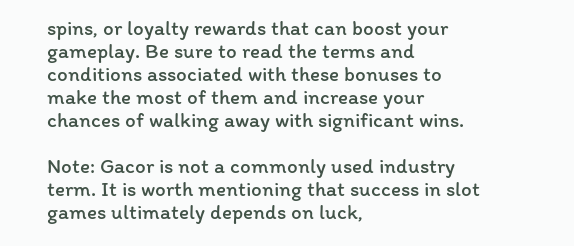spins, or loyalty rewards that can boost your gameplay. Be sure to read the terms and conditions associated with these bonuses to make the most of them and increase your chances of walking away with significant wins.

Note: Gacor is not a commonly used industry term. It is worth mentioning that success in slot games ultimately depends on luck,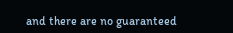and there are no guaranteed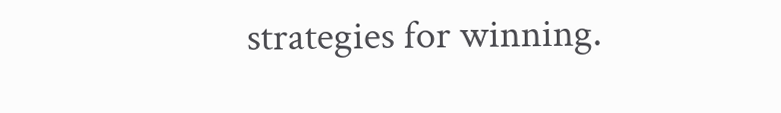strategies for winning.